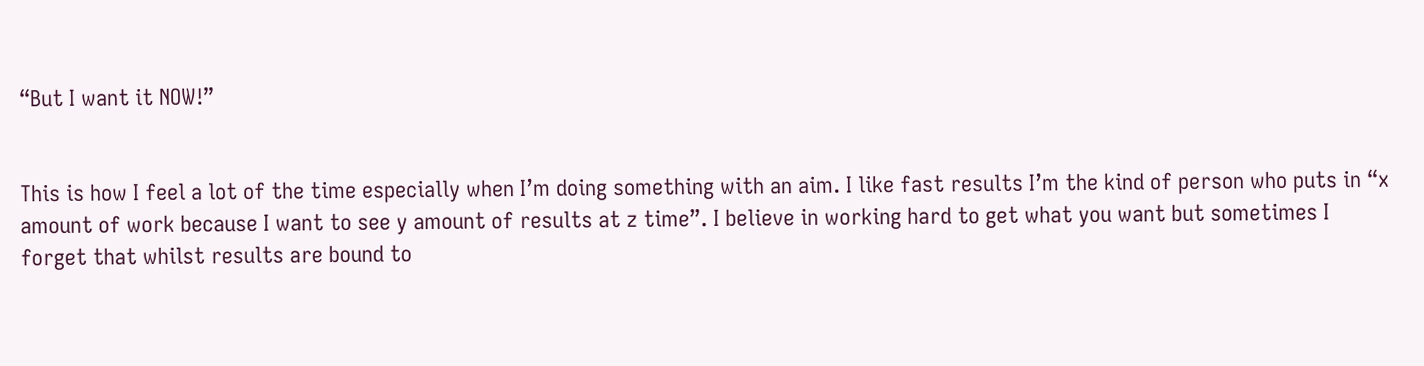“But I want it NOW!”


This is how I feel a lot of the time especially when I’m doing something with an aim. I like fast results I’m the kind of person who puts in “x amount of work because I want to see y amount of results at z time”. I believe in working hard to get what you want but sometimes I forget that whilst results are bound to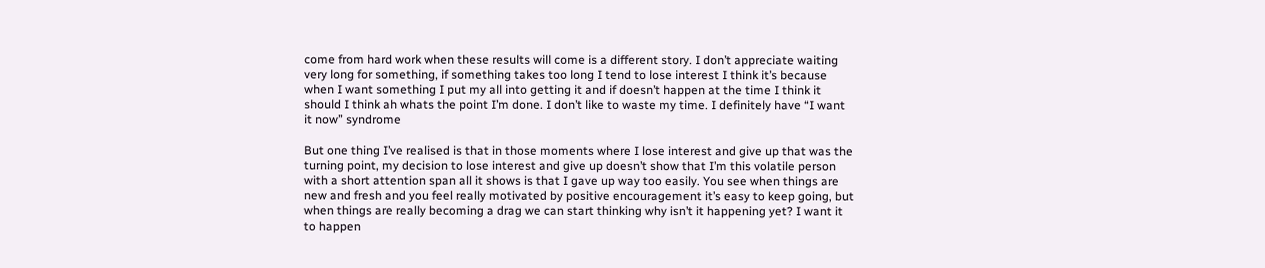come from hard work when these results will come is a different story. I don’t appreciate waiting very long for something, if something takes too long I tend to lose interest I think it’s because when I want something I put my all into getting it and if doesn’t happen at the time I think it should I think ah whats the point I’m done. I don’t like to waste my time. I definitely have “I want it now” syndrome

But one thing I’ve realised is that in those moments where I lose interest and give up that was the turning point, my decision to lose interest and give up doesn’t show that I’m this volatile person with a short attention span all it shows is that I gave up way too easily. You see when things are new and fresh and you feel really motivated by positive encouragement it’s easy to keep going, but when things are really becoming a drag we can start thinking why isn’t it happening yet? I want it to happen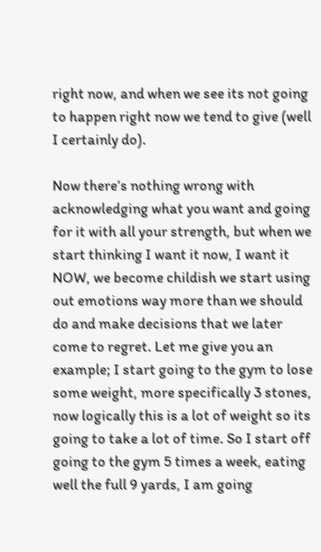right now, and when we see its not going to happen right now we tend to give (well I certainly do).

Now there’s nothing wrong with acknowledging what you want and going for it with all your strength, but when we start thinking I want it now, I want it NOW, we become childish we start using out emotions way more than we should do and make decisions that we later come to regret. Let me give you an example; I start going to the gym to lose some weight, more specifically 3 stones, now logically this is a lot of weight so its going to take a lot of time. So I start off going to the gym 5 times a week, eating well the full 9 yards, I am going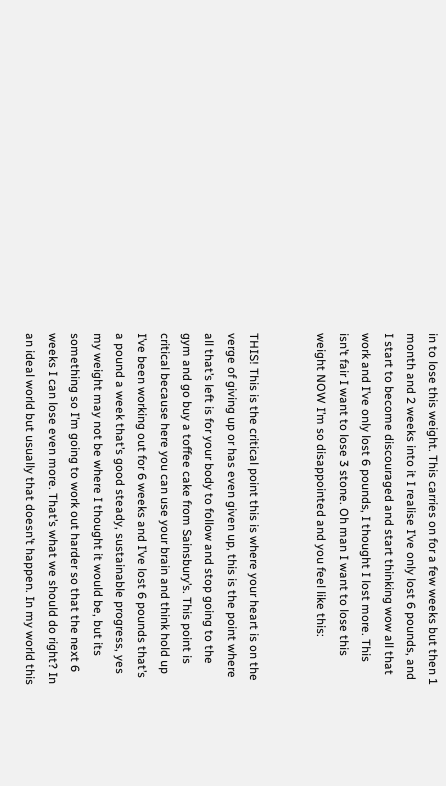in to lose this weight. This carries on for a few weeks but then 1 month and 2 weeks into it I realise I’ve only lost 6 pounds, and I start to become discouraged and start thinking wow all that work and I’ve only lost 6 pounds, I thought I lost more. This isn’t fair I want to lose 3 stone. Oh man I want to lose this weight NOW I’m so disappointed and you feel like this:


THIS! This is the critical point this is where your heart is on the verge of giving up or has even given up, this is the point where all that’s left is for your body to follow and stop going to the gym and go buy a toffee cake from Sainsbury’s. This point is critical because here you can use your brain and think hold up I’ve been working out for 6 weeks and I’ve lost 6 pounds that’s a pound a week that’s good steady, sustainable progress, yes my weight may not be where I thought it would be, but its something so I’m going to work out harder so that the next 6 weeks I can lose even more. That’s what we should do right? In an ideal world but usually that doesn’t happen. In my world this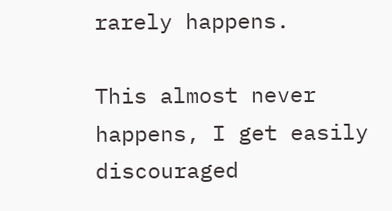rarely happens.

This almost never happens, I get easily discouraged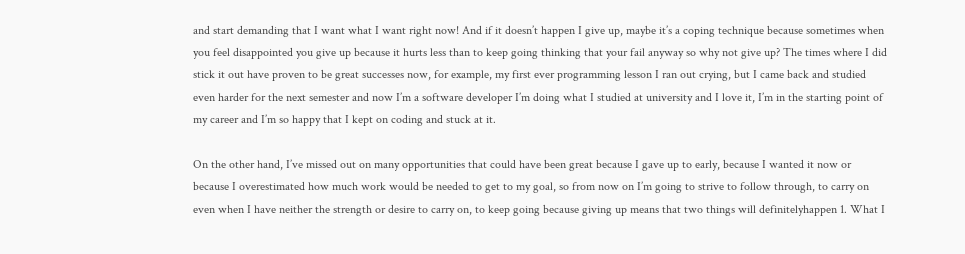and start demanding that I want what I want right now! And if it doesn’t happen I give up, maybe it’s a coping technique because sometimes when you feel disappointed you give up because it hurts less than to keep going thinking that your fail anyway so why not give up? The times where I did stick it out have proven to be great successes now, for example, my first ever programming lesson I ran out crying, but I came back and studied even harder for the next semester and now I’m a software developer I’m doing what I studied at university and I love it, I’m in the starting point of my career and I’m so happy that I kept on coding and stuck at it.

On the other hand, I’ve missed out on many opportunities that could have been great because I gave up to early, because I wanted it now or because I overestimated how much work would be needed to get to my goal, so from now on I’m going to strive to follow through, to carry on even when I have neither the strength or desire to carry on, to keep going because giving up means that two things will definitelyhappen 1. What I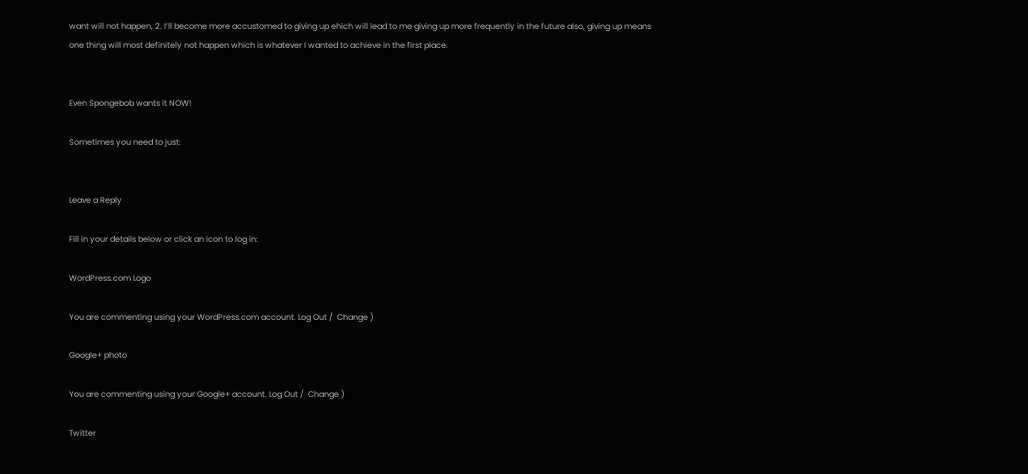want will not happen, 2. I’ll become more accustomed to giving up ehich will lead to me giving up more frequently in the future also, giving up means one thing will most definitely not happen which is whatever I wanted to achieve in the first place.


Even Spongebob wants it NOW!

Sometimes you need to just:


Leave a Reply

Fill in your details below or click an icon to log in:

WordPress.com Logo

You are commenting using your WordPress.com account. Log Out /  Change )

Google+ photo

You are commenting using your Google+ account. Log Out /  Change )

Twitter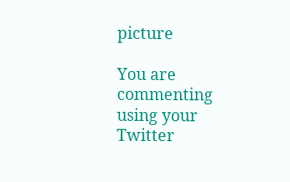picture

You are commenting using your Twitter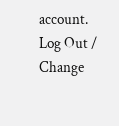account. Log Out /  Change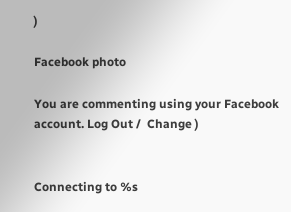)

Facebook photo

You are commenting using your Facebook account. Log Out /  Change )


Connecting to %s